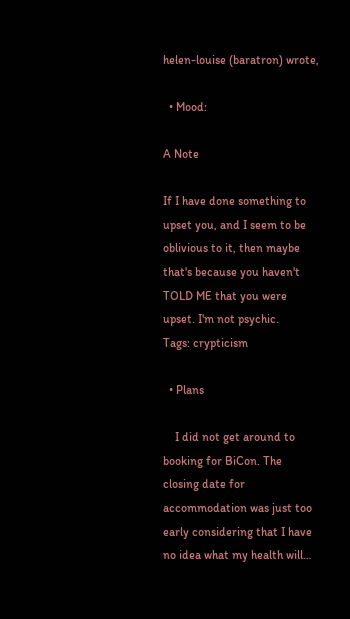helen-louise (baratron) wrote,

  • Mood:

A Note

If I have done something to upset you, and I seem to be oblivious to it, then maybe that's because you haven't TOLD ME that you were upset. I'm not psychic.
Tags: crypticism

  • Plans

    I did not get around to booking for BiCon. The closing date for accommodation was just too early considering that I have no idea what my health will…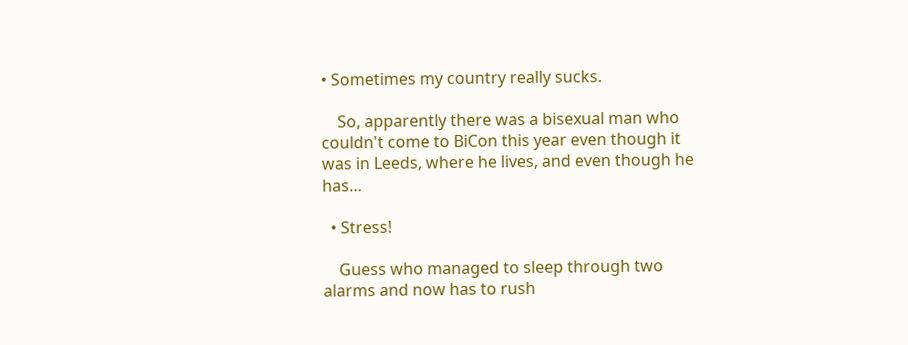• Sometimes my country really sucks.

    So, apparently there was a bisexual man who couldn't come to BiCon this year even though it was in Leeds, where he lives, and even though he has…

  • Stress!

    Guess who managed to sleep through two alarms and now has to rush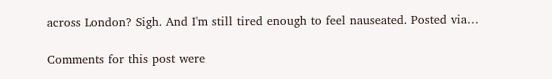across London? Sigh. And I'm still tired enough to feel nauseated. Posted via…

Comments for this post were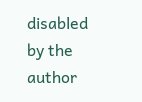disabled by the author